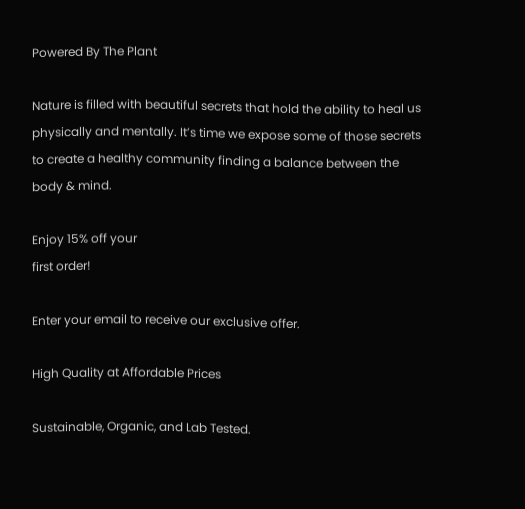Powered By The Plant

Nature is filled with beautiful secrets that hold the ability to heal us physically and mentally. It’s time we expose some of those secrets to create a healthy community finding a balance between the body & mind.

Enjoy 15% off your
first order!

Enter your email to receive our exclusive offer.

High Quality at Affordable Prices

Sustainable, Organic, and Lab Tested.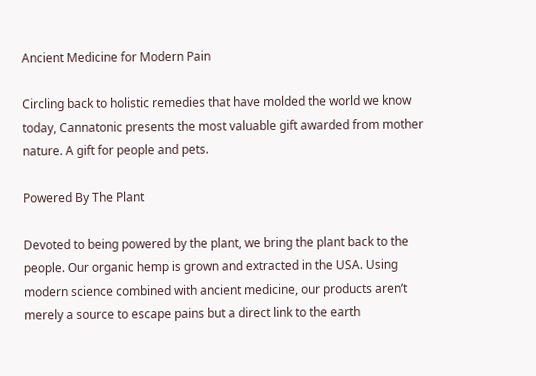Ancient Medicine for Modern Pain

Circling back to holistic remedies that have molded the world we know today, Cannatonic presents the most valuable gift awarded from mother nature. A gift for people and pets.

Powered By The Plant

Devoted to being powered by the plant, we bring the plant back to the people. Our organic hemp is grown and extracted in the USA. Using modern science combined with ancient medicine, our products aren’t merely a source to escape pains but a direct link to the earth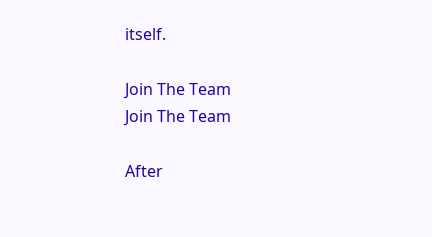itself.

Join The Team
Join The Team

After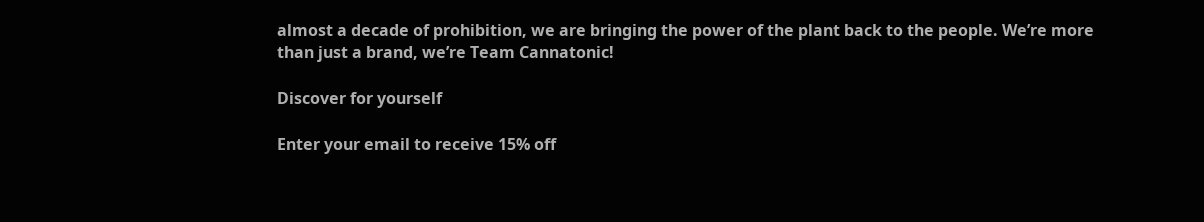almost a decade of prohibition, we are bringing the power of the plant back to the people. We’re more than just a brand, we’re Team Cannatonic!

Discover for yourself

Enter your email to receive 15% off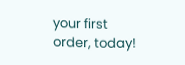your first order, today!